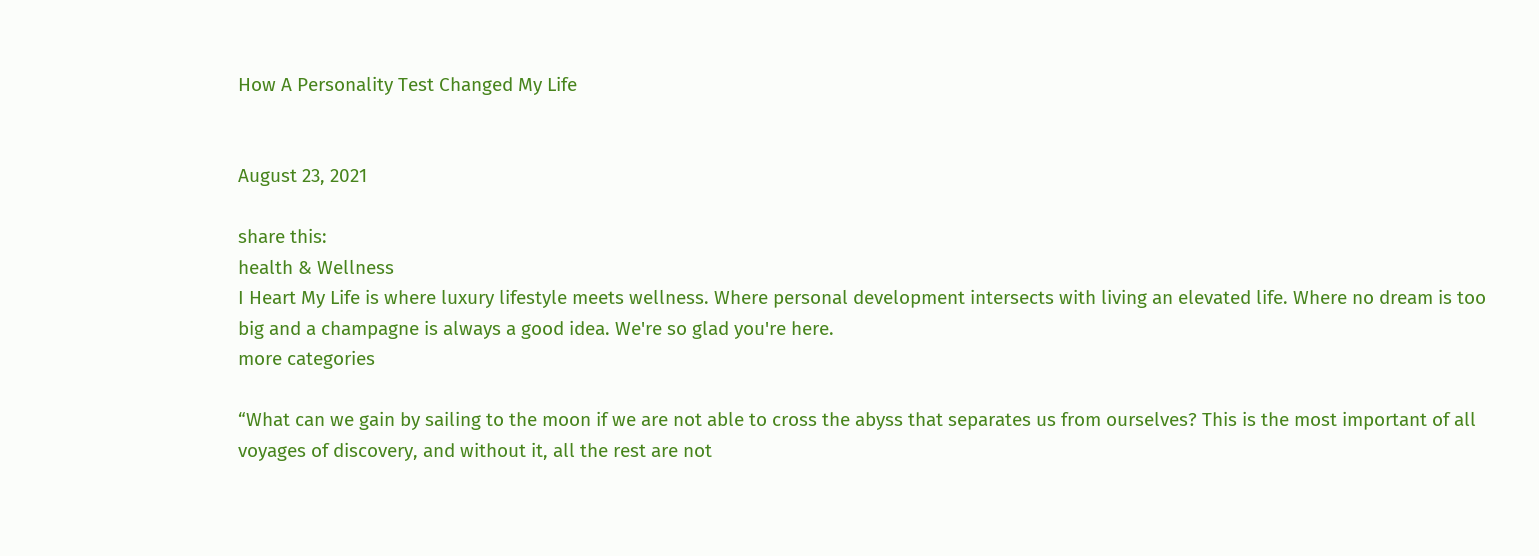How A Personality Test Changed My Life


August 23, 2021

share this:
health & Wellness
I Heart My Life is where luxury lifestyle meets wellness. Where personal development intersects with living an elevated life. Where no dream is too big and a champagne is always a good idea. We're so glad you're here.
more categories

“What can we gain by sailing to the moon if we are not able to cross the abyss that separates us from ourselves? This is the most important of all voyages of discovery, and without it, all the rest are not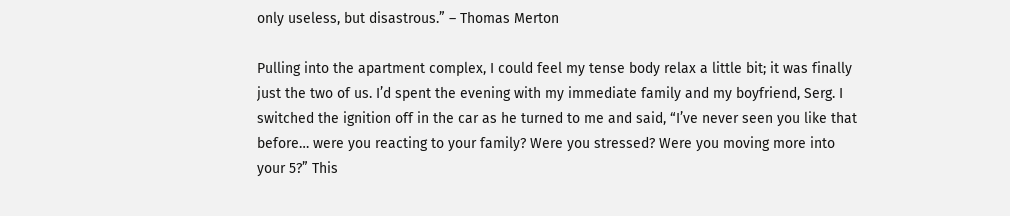only useless, but disastrous.” – Thomas Merton

Pulling into the apartment complex, I could feel my tense body relax a little bit; it was finally just the two of us. I’d spent the evening with my immediate family and my boyfriend, Serg. I switched the ignition off in the car as he turned to me and said, “I’ve never seen you like that before… were you reacting to your family? Were you stressed? Were you moving more into your 5?” This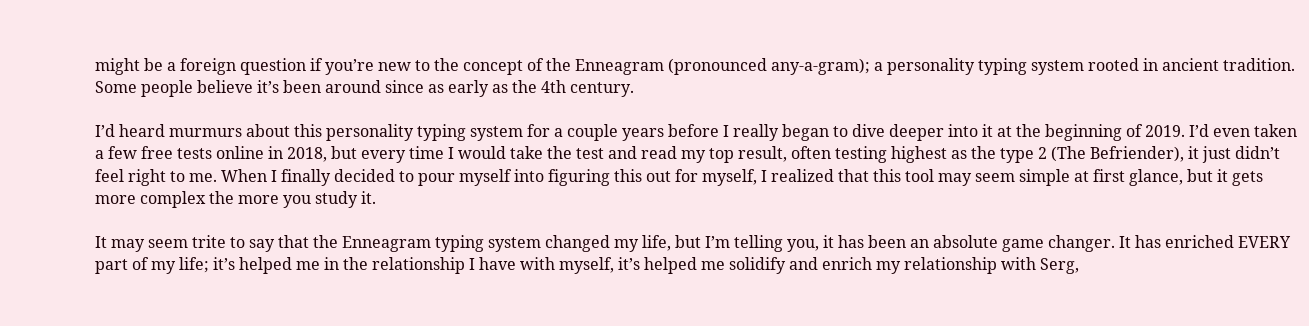might be a foreign question if you’re new to the concept of the Enneagram (pronounced any-a-gram); a personality typing system rooted in ancient tradition. Some people believe it’s been around since as early as the 4th century.

I’d heard murmurs about this personality typing system for a couple years before I really began to dive deeper into it at the beginning of 2019. I’d even taken a few free tests online in 2018, but every time I would take the test and read my top result, often testing highest as the type 2 (The Befriender), it just didn’t feel right to me. When I finally decided to pour myself into figuring this out for myself, I realized that this tool may seem simple at first glance, but it gets more complex the more you study it.

It may seem trite to say that the Enneagram typing system changed my life, but I’m telling you, it has been an absolute game changer. It has enriched EVERY part of my life; it’s helped me in the relationship I have with myself, it’s helped me solidify and enrich my relationship with Serg,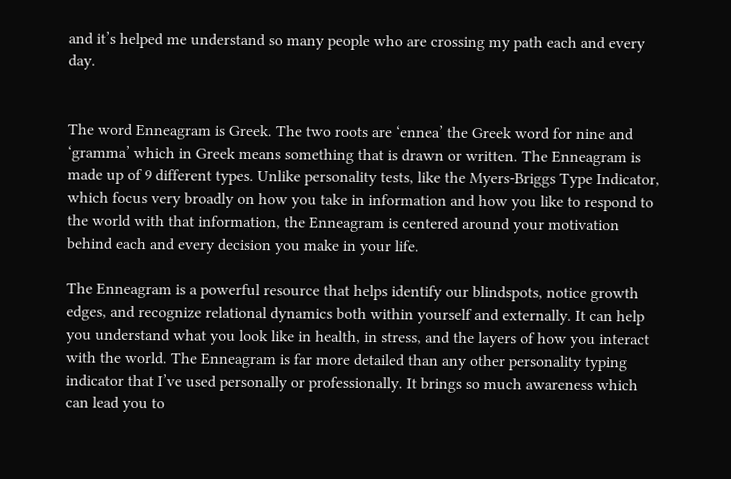and it’s helped me understand so many people who are crossing my path each and every day.


The word Enneagram is Greek. The two roots are ‘ennea’ the Greek word for nine and ‘gramma’ which in Greek means something that is drawn or written. The Enneagram is made up of 9 different types. Unlike personality tests, like the Myers-Briggs Type Indicator, which focus very broadly on how you take in information and how you like to respond to the world with that information, the Enneagram is centered around your motivation behind each and every decision you make in your life.

The Enneagram is a powerful resource that helps identify our blindspots, notice growth edges, and recognize relational dynamics both within yourself and externally. It can help you understand what you look like in health, in stress, and the layers of how you interact with the world. The Enneagram is far more detailed than any other personality typing indicator that I’ve used personally or professionally. It brings so much awareness which can lead you to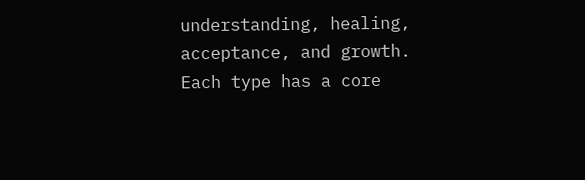understanding, healing, acceptance, and growth. Each type has a core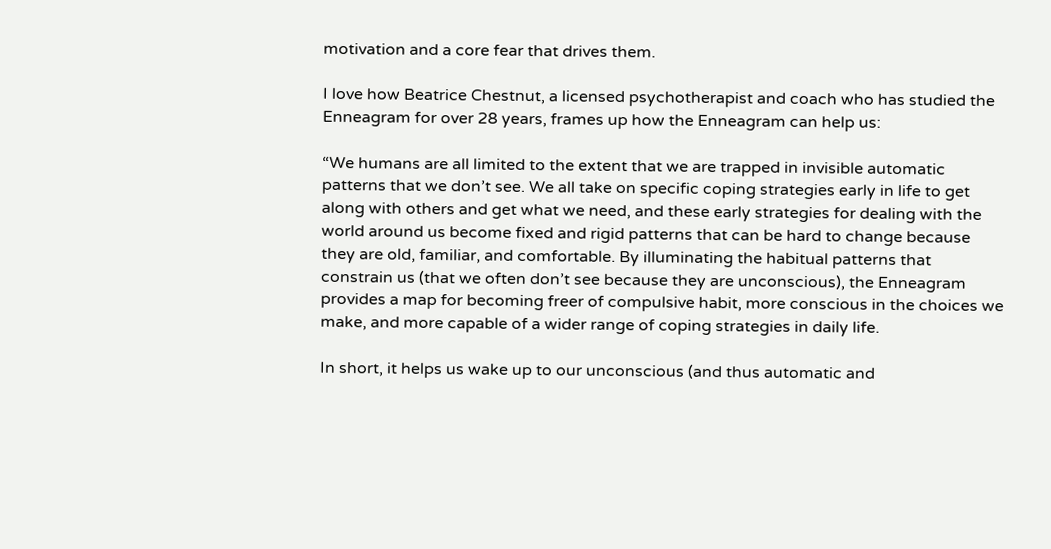motivation and a core fear that drives them.

I love how Beatrice Chestnut, a licensed psychotherapist and coach who has studied the Enneagram for over 28 years, frames up how the Enneagram can help us:

“We humans are all limited to the extent that we are trapped in invisible automatic patterns that we don’t see. We all take on specific coping strategies early in life to get along with others and get what we need, and these early strategies for dealing with the world around us become fixed and rigid patterns that can be hard to change because they are old, familiar, and comfortable. By illuminating the habitual patterns that constrain us (that we often don’t see because they are unconscious), the Enneagram provides a map for becoming freer of compulsive habit, more conscious in the choices we make, and more capable of a wider range of coping strategies in daily life.

In short, it helps us wake up to our unconscious (and thus automatic and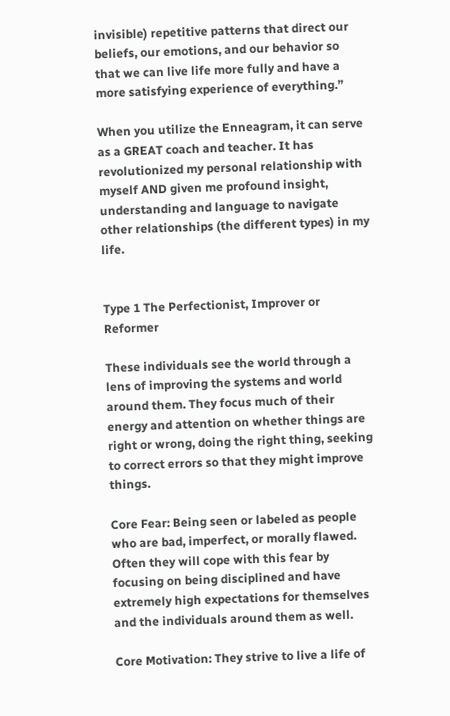invisible) repetitive patterns that direct our beliefs, our emotions, and our behavior so that we can live life more fully and have a more satisfying experience of everything.”

When you utilize the Enneagram, it can serve as a GREAT coach and teacher. It has revolutionized my personal relationship with myself AND given me profound insight, understanding and language to navigate other relationships (the different types) in my life.


Type 1 The Perfectionist, Improver or Reformer

These individuals see the world through a lens of improving the systems and world around them. They focus much of their energy and attention on whether things are right or wrong, doing the right thing, seeking to correct errors so that they might improve things.

Core Fear: Being seen or labeled as people who are bad, imperfect, or morally flawed. Often they will cope with this fear by focusing on being disciplined and have extremely high expectations for themselves and the individuals around them as well.

Core Motivation: They strive to live a life of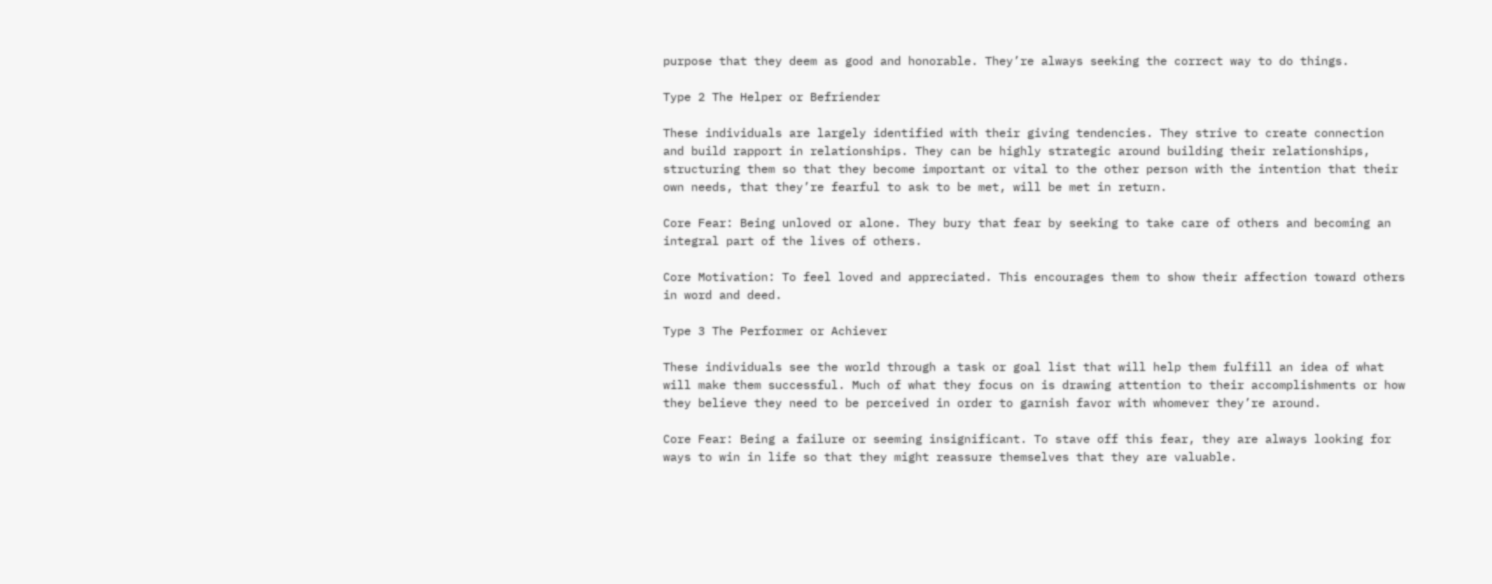purpose that they deem as good and honorable. They’re always seeking the correct way to do things.

Type 2 The Helper or Befriender

These individuals are largely identified with their giving tendencies. They strive to create connection and build rapport in relationships. They can be highly strategic around building their relationships, structuring them so that they become important or vital to the other person with the intention that their own needs, that they’re fearful to ask to be met, will be met in return.

Core Fear: Being unloved or alone. They bury that fear by seeking to take care of others and becoming an integral part of the lives of others.

Core Motivation: To feel loved and appreciated. This encourages them to show their affection toward others in word and deed.

Type 3 The Performer or Achiever

These individuals see the world through a task or goal list that will help them fulfill an idea of what will make them successful. Much of what they focus on is drawing attention to their accomplishments or how they believe they need to be perceived in order to garnish favor with whomever they’re around.

Core Fear: Being a failure or seeming insignificant. To stave off this fear, they are always looking for ways to win in life so that they might reassure themselves that they are valuable.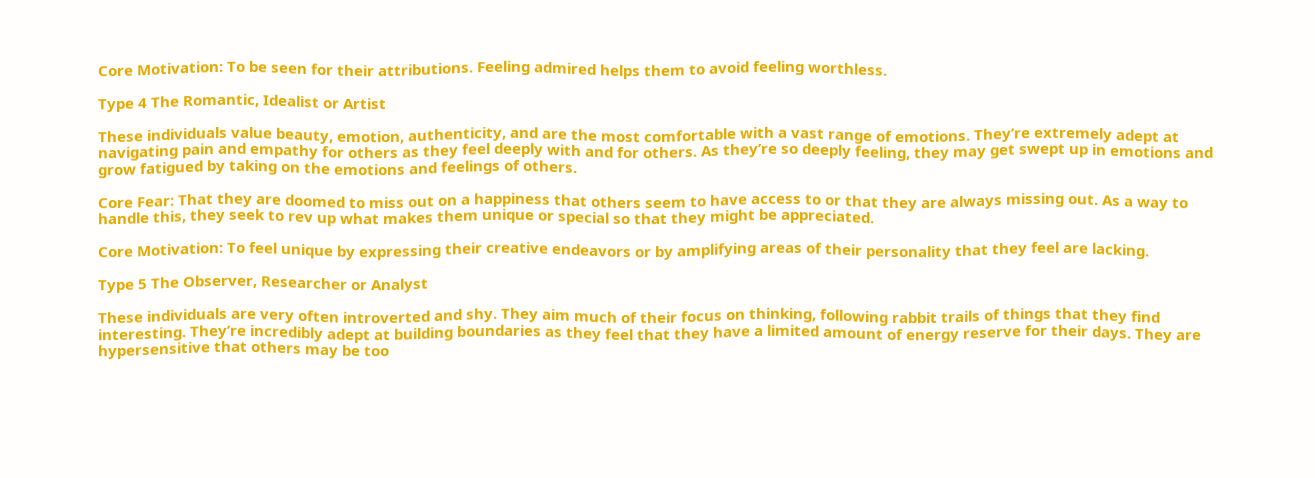Core Motivation: To be seen for their attributions. Feeling admired helps them to avoid feeling worthless.

Type 4 The Romantic, Idealist or Artist

These individuals value beauty, emotion, authenticity, and are the most comfortable with a vast range of emotions. They’re extremely adept at navigating pain and empathy for others as they feel deeply with and for others. As they’re so deeply feeling, they may get swept up in emotions and grow fatigued by taking on the emotions and feelings of others.

Core Fear: That they are doomed to miss out on a happiness that others seem to have access to or that they are always missing out. As a way to handle this, they seek to rev up what makes them unique or special so that they might be appreciated.

Core Motivation: To feel unique by expressing their creative endeavors or by amplifying areas of their personality that they feel are lacking.

Type 5 The Observer, Researcher or Analyst

These individuals are very often introverted and shy. They aim much of their focus on thinking, following rabbit trails of things that they find interesting. They’re incredibly adept at building boundaries as they feel that they have a limited amount of energy reserve for their days. They are hypersensitive that others may be too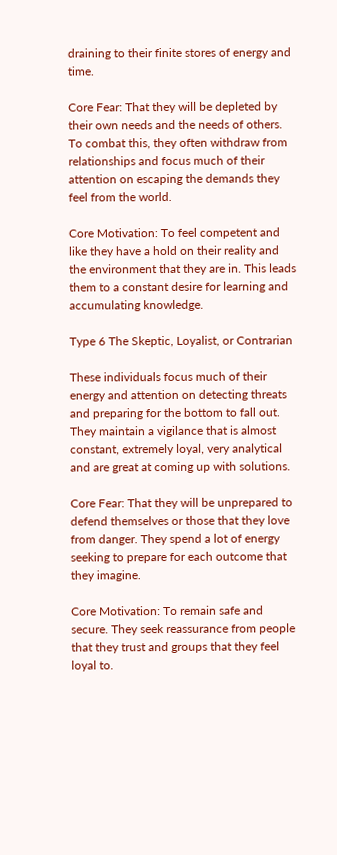draining to their finite stores of energy and time.

Core Fear: That they will be depleted by their own needs and the needs of others. To combat this, they often withdraw from relationships and focus much of their attention on escaping the demands they feel from the world.

Core Motivation: To feel competent and like they have a hold on their reality and the environment that they are in. This leads them to a constant desire for learning and accumulating knowledge.

Type 6 The Skeptic, Loyalist, or Contrarian

These individuals focus much of their energy and attention on detecting threats and preparing for the bottom to fall out. They maintain a vigilance that is almost constant, extremely loyal, very analytical and are great at coming up with solutions.

Core Fear: That they will be unprepared to defend themselves or those that they love from danger. They spend a lot of energy seeking to prepare for each outcome that they imagine.

Core Motivation: To remain safe and secure. They seek reassurance from people that they trust and groups that they feel loyal to.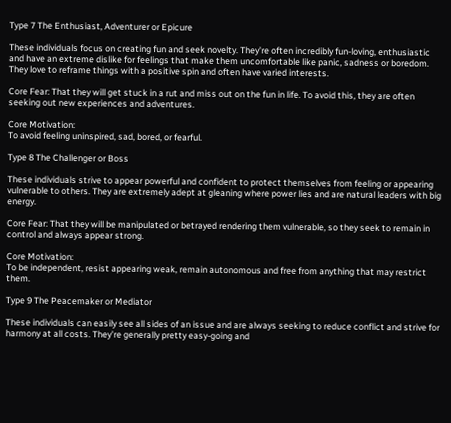Type 7 The Enthusiast, Adventurer or Epicure

These individuals focus on creating fun and seek novelty. They’re often incredibly fun-loving, enthusiastic and have an extreme dislike for feelings that make them uncomfortable like panic, sadness or boredom. They love to reframe things with a positive spin and often have varied interests.

Core Fear: That they will get stuck in a rut and miss out on the fun in life. To avoid this, they are often seeking out new experiences and adventures.

Core Motivation:
To avoid feeling uninspired, sad, bored, or fearful.

Type 8 The Challenger or Boss

These individuals strive to appear powerful and confident to protect themselves from feeling or appearing vulnerable to others. They are extremely adept at gleaning where power lies and are natural leaders with big energy.

Core Fear: That they will be manipulated or betrayed rendering them vulnerable, so they seek to remain in control and always appear strong.

Core Motivation:
To be independent, resist appearing weak, remain autonomous and free from anything that may restrict them.

Type 9 The Peacemaker or Mediator

These individuals can easily see all sides of an issue and are always seeking to reduce conflict and strive for harmony at all costs. They’re generally pretty easy-going and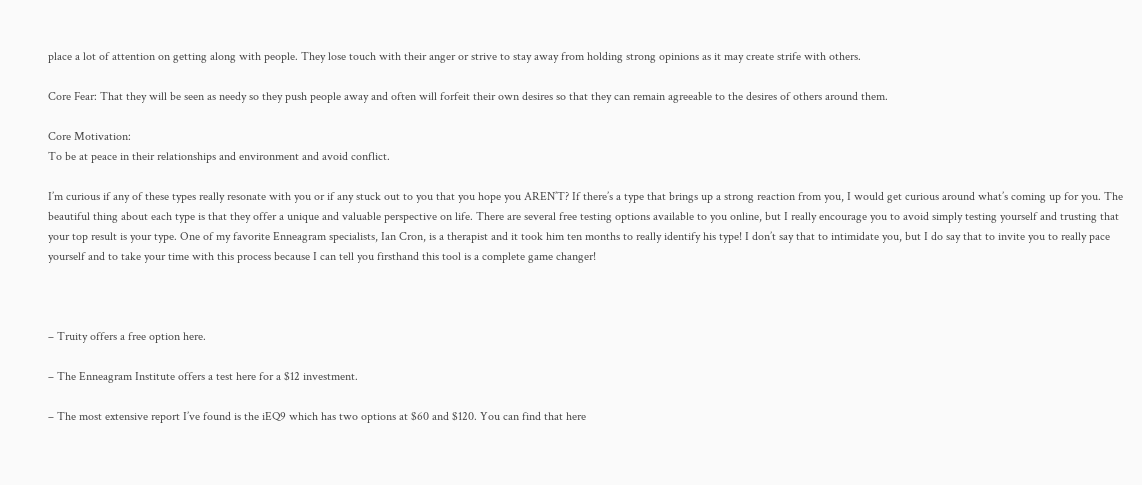place a lot of attention on getting along with people. They lose touch with their anger or strive to stay away from holding strong opinions as it may create strife with others.

Core Fear: That they will be seen as needy so they push people away and often will forfeit their own desires so that they can remain agreeable to the desires of others around them.

Core Motivation:
To be at peace in their relationships and environment and avoid conflict.

I’m curious if any of these types really resonate with you or if any stuck out to you that you hope you AREN’T? If there’s a type that brings up a strong reaction from you, I would get curious around what’s coming up for you. The beautiful thing about each type is that they offer a unique and valuable perspective on life. There are several free testing options available to you online, but I really encourage you to avoid simply testing yourself and trusting that your top result is your type. One of my favorite Enneagram specialists, Ian Cron, is a therapist and it took him ten months to really identify his type! I don’t say that to intimidate you, but I do say that to invite you to really pace yourself and to take your time with this process because I can tell you firsthand this tool is a complete game changer!



– Truity offers a free option here.

– The Enneagram Institute offers a test here for a $12 investment.

– The most extensive report I’ve found is the iEQ9 which has two options at $60 and $120. You can find that here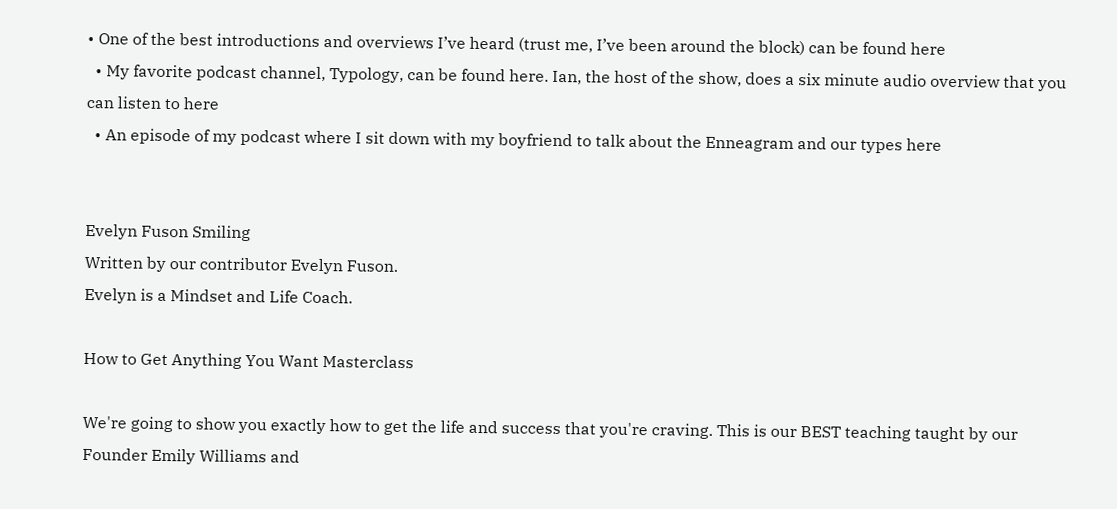• One of the best introductions and overviews I’ve heard (trust me, I’ve been around the block) can be found here
  • My favorite podcast channel, Typology, can be found here. Ian, the host of the show, does a six minute audio overview that you can listen to here
  • An episode of my podcast where I sit down with my boyfriend to talk about the Enneagram and our types here


Evelyn Fuson Smiling
Written by our contributor Evelyn Fuson.
Evelyn is a Mindset and Life Coach.

How to Get Anything You Want Masterclass

We're going to show you exactly how to get the life and success that you're craving. This is our BEST teaching taught by our Founder Emily Williams and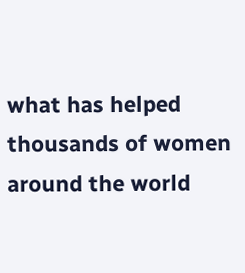what has helped thousands of women around the world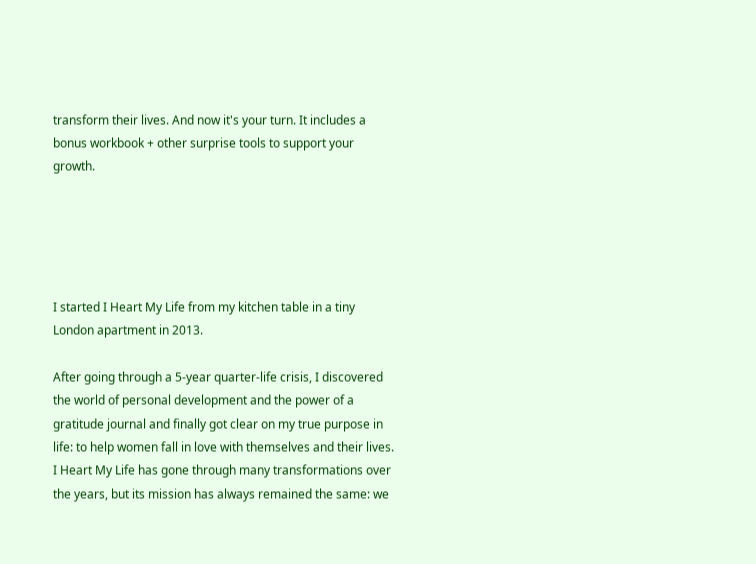transform their lives. And now it's your turn. It includes a bonus workbook + other surprise tools to support your growth.





I started I Heart My Life from my kitchen table in a tiny London apartment in 2013.

After going through a 5-year quarter-life crisis, I discovered the world of personal development and the power of a gratitude journal and finally got clear on my true purpose in life: to help women fall in love with themselves and their lives. I Heart My Life has gone through many transformations over the years, but its mission has always remained the same: we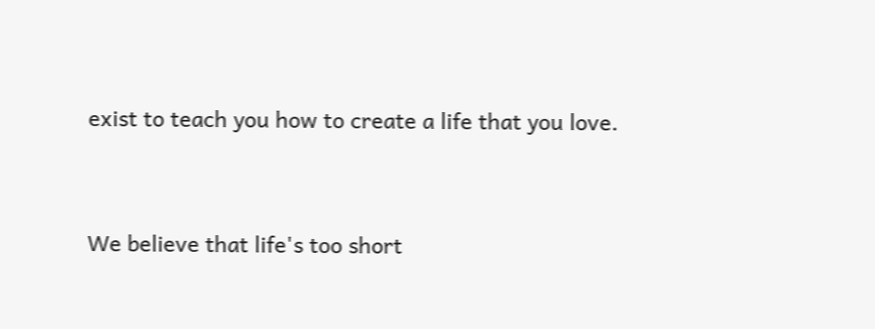exist to teach you how to create a life that you love.


We believe that life's too short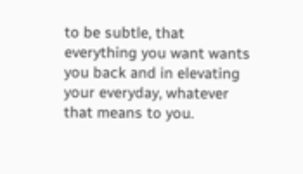to be subtle, that everything you want wants you back and in elevating your everyday, whatever that means to you.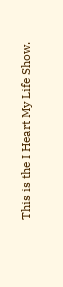This is the I Heart My Life Show.